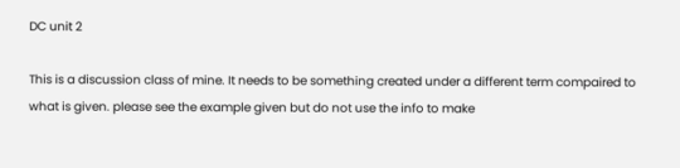DC unit 2

This is a discussion class of mine. It needs to be something created under a different term compaired to what is given. please see the example given but do not use the info to make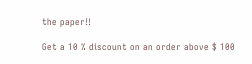the paper!!

Get a 10 % discount on an order above $ 100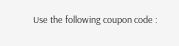Use the following coupon code :